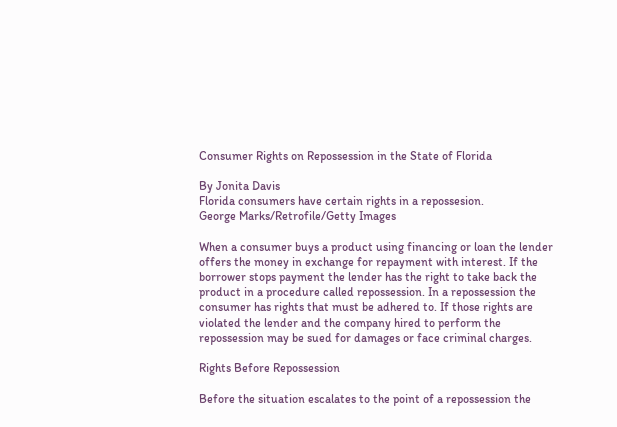Consumer Rights on Repossession in the State of Florida

By Jonita Davis
Florida consumers have certain rights in a repossesion.
George Marks/Retrofile/Getty Images

When a consumer buys a product using financing or loan the lender offers the money in exchange for repayment with interest. If the borrower stops payment the lender has the right to take back the product in a procedure called repossession. In a repossession the consumer has rights that must be adhered to. If those rights are violated the lender and the company hired to perform the repossession may be sued for damages or face criminal charges.

Rights Before Repossession

Before the situation escalates to the point of a repossession the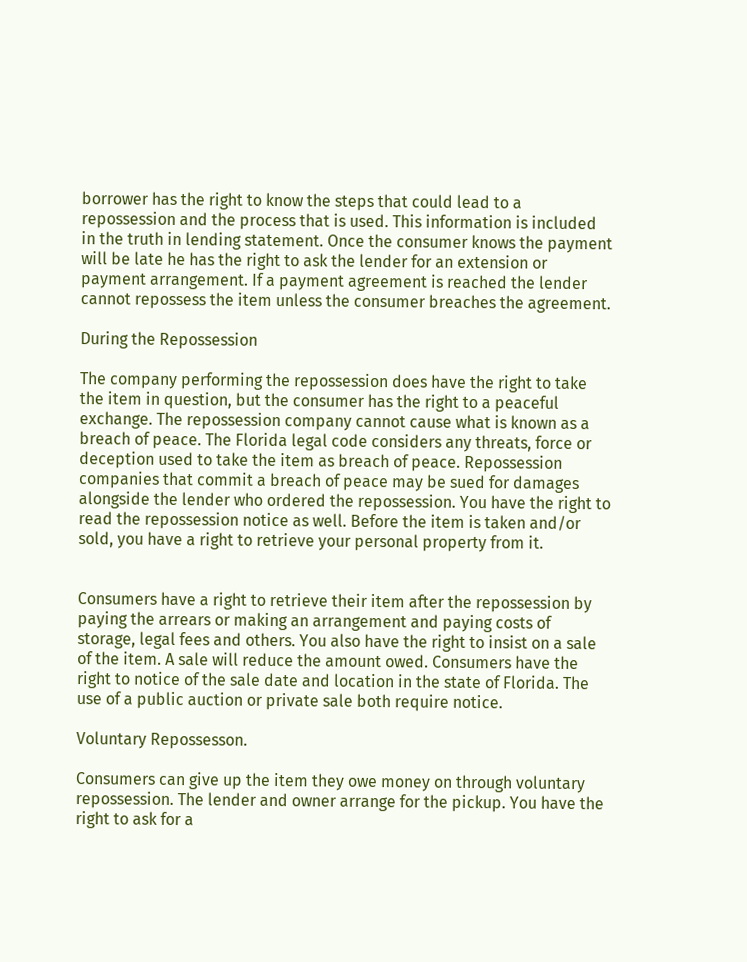borrower has the right to know the steps that could lead to a repossession and the process that is used. This information is included in the truth in lending statement. Once the consumer knows the payment will be late he has the right to ask the lender for an extension or payment arrangement. If a payment agreement is reached the lender cannot repossess the item unless the consumer breaches the agreement.

During the Repossession

The company performing the repossession does have the right to take the item in question, but the consumer has the right to a peaceful exchange. The repossession company cannot cause what is known as a breach of peace. The Florida legal code considers any threats, force or deception used to take the item as breach of peace. Repossession companies that commit a breach of peace may be sued for damages alongside the lender who ordered the repossession. You have the right to read the repossession notice as well. Before the item is taken and/or sold, you have a right to retrieve your personal property from it.


Consumers have a right to retrieve their item after the repossession by paying the arrears or making an arrangement and paying costs of storage, legal fees and others. You also have the right to insist on a sale of the item. A sale will reduce the amount owed. Consumers have the right to notice of the sale date and location in the state of Florida. The use of a public auction or private sale both require notice.

Voluntary Repossesson.

Consumers can give up the item they owe money on through voluntary repossession. The lender and owner arrange for the pickup. You have the right to ask for a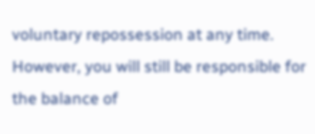voluntary repossession at any time. However, you will still be responsible for the balance of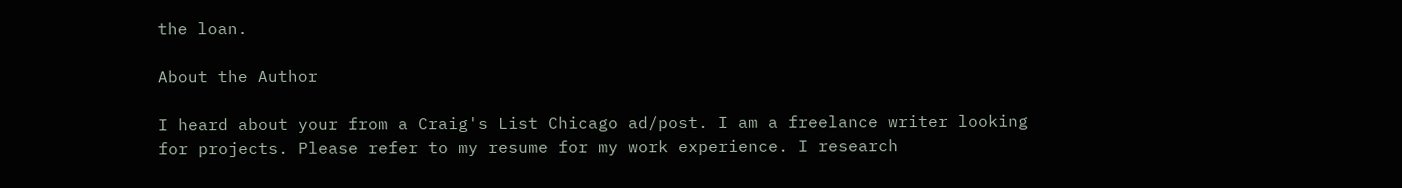the loan.

About the Author

I heard about your from a Craig's List Chicago ad/post. I am a freelance writer looking for projects. Please refer to my resume for my work experience. I research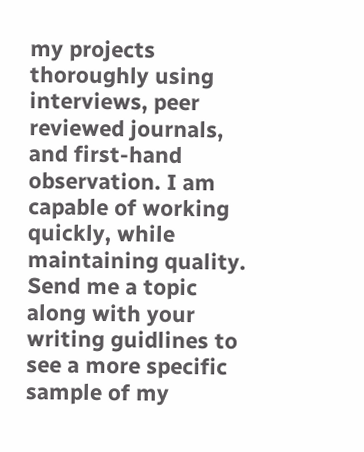my projects thoroughly using interviews, peer reviewed journals, and first-hand observation. I am capable of working quickly, while maintaining quality. Send me a topic along with your writing guidlines to see a more specific sample of my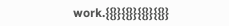work.{{}}{{}}{{}}{{}}